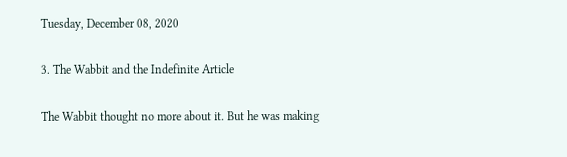Tuesday, December 08, 2020

3. The Wabbit and the Indefinite Article

The Wabbit thought no more about it. But he was making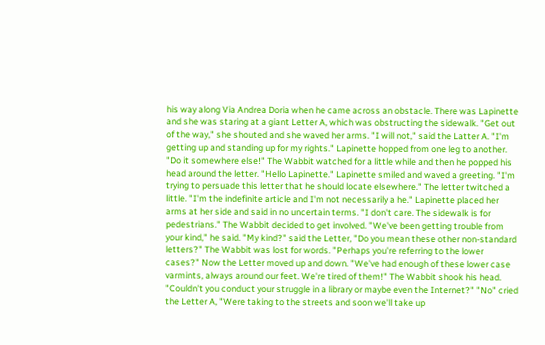his way along Via Andrea Doria when he came across an obstacle. There was Lapinette and she was staring at a giant Letter A, which was obstructing the sidewalk. "Get out of the way," she shouted and she waved her arms. "I will not," said the Latter A. "I'm getting up and standing up for my rights." Lapinette hopped from one leg to another. "Do it somewhere else!" The Wabbit watched for a little while and then he popped his head around the letter. "Hello Lapinette." Lapinette smiled and waved a greeting. "I'm trying to persuade this letter that he should locate elsewhere." The letter twitched a little. "I'm the indefinite article and I'm not necessarily a he." Lapinette placed her arms at her side and said in no uncertain terms. "I don't care. The sidewalk is for pedestrians." The Wabbit decided to get involved. "We've been getting trouble from your kind," he said. "My kind?" said the Letter, "Do you mean these other non-standard letters?" The Wabbit was lost for words. "Perhaps you're referring to the lower cases?" Now the Letter moved up and down. "We've had enough of these lower case varmints, always around our feet. We're tired of them!" The Wabbit shook his head. "Couldn't you conduct your struggle in a library or maybe even the Internet?" "No" cried the Letter A, "Were taking to the streets and soon we'll take up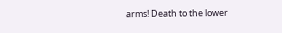arms! Death to the lower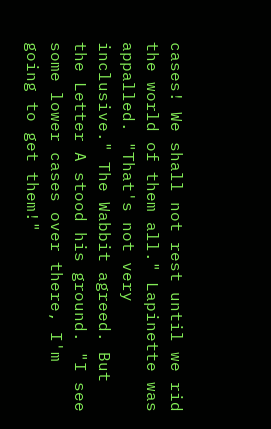cases! We shall not rest until we rid the world of them all." Lapinette was appalled. "That's not very inclusive." The Wabbit agreed. But the Letter A stood his ground. "I see some lower cases over there, I'm going to get them!"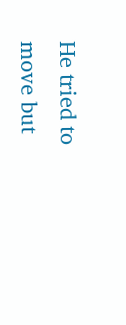He tried to move but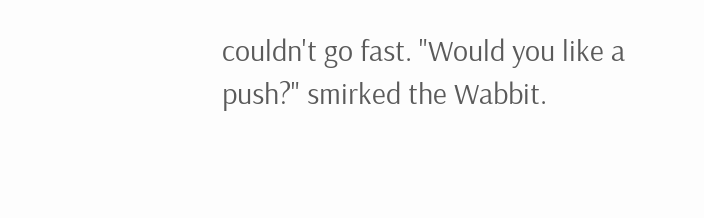couldn't go fast. "Would you like a push?" smirked the Wabbit.